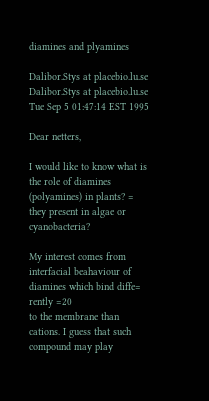diamines and plyamines

Dalibor.Stys at placebio.lu.se Dalibor.Stys at placebio.lu.se
Tue Sep 5 01:47:14 EST 1995

Dear netters,

I would like to know what is the role of diamines (polyamines) in plants? =
they present in algae or cyanobacteria?

My interest comes from interfacial beahaviour of diamines which bind diffe=
rently =20
to the membrane than cations. I guess that such compound may play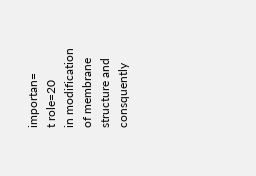importan=
t role=20
in modification of membrane structure and consquently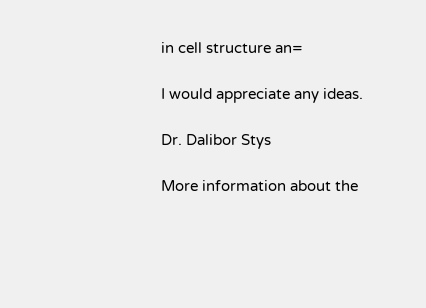in cell structure an=

I would appreciate any ideas.

Dr. Dalibor Stys

More information about the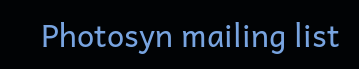Photosyn mailing list